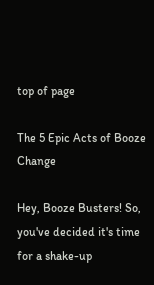top of page

The 5 Epic Acts of Booze Change

Hey, Booze Busters! So, you've decided it's time for a shake-up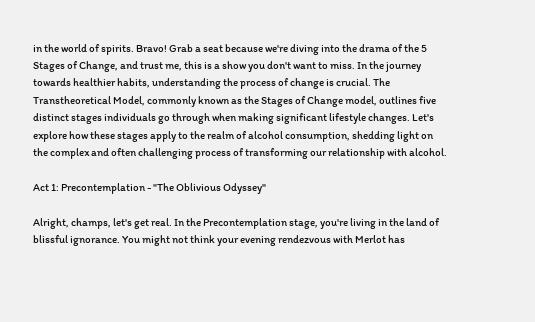in the world of spirits. Bravo! Grab a seat because we're diving into the drama of the 5 Stages of Change, and trust me, this is a show you don't want to miss. In the journey towards healthier habits, understanding the process of change is crucial. The Transtheoretical Model, commonly known as the Stages of Change model, outlines five distinct stages individuals go through when making significant lifestyle changes. Let's explore how these stages apply to the realm of alcohol consumption, shedding light on the complex and often challenging process of transforming our relationship with alcohol.

Act 1: Precontemplation - "The Oblivious Odyssey"

Alright, champs, let's get real. In the Precontemplation stage, you're living in the land of blissful ignorance. You might not think your evening rendezvous with Merlot has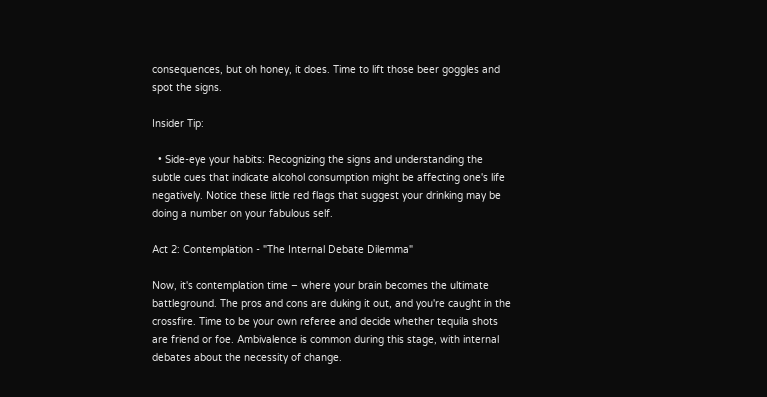consequences, but oh honey, it does. Time to lift those beer goggles and spot the signs.

Insider Tip:

  • Side-eye your habits: Recognizing the signs and understanding the subtle cues that indicate alcohol consumption might be affecting one's life negatively. Notice these little red flags that suggest your drinking may be doing a number on your fabulous self.

Act 2: Contemplation - "The Internal Debate Dilemma"

Now, it's contemplation time – where your brain becomes the ultimate battleground. The pros and cons are duking it out, and you're caught in the crossfire. Time to be your own referee and decide whether tequila shots are friend or foe. Ambivalence is common during this stage, with internal debates about the necessity of change.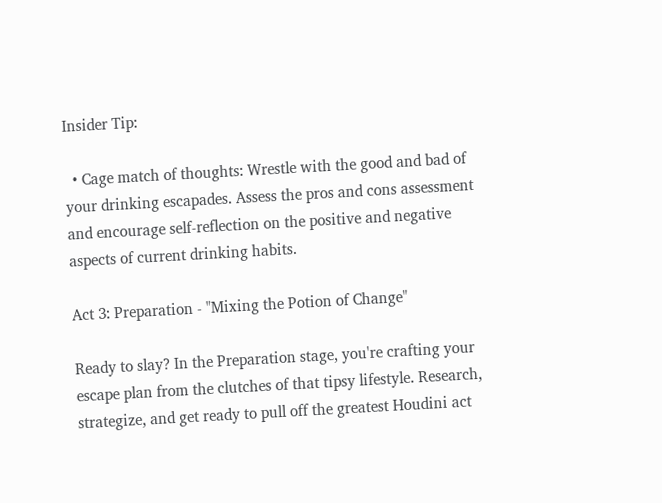Insider Tip:

  • Cage match of thoughts: Wrestle with the good and bad of your drinking escapades. Assess the pros and cons assessment and encourage self-reflection on the positive and negative aspects of current drinking habits.

Act 3: Preparation - "Mixing the Potion of Change"

Ready to slay? In the Preparation stage, you're crafting your escape plan from the clutches of that tipsy lifestyle. Research, strategize, and get ready to pull off the greatest Houdini act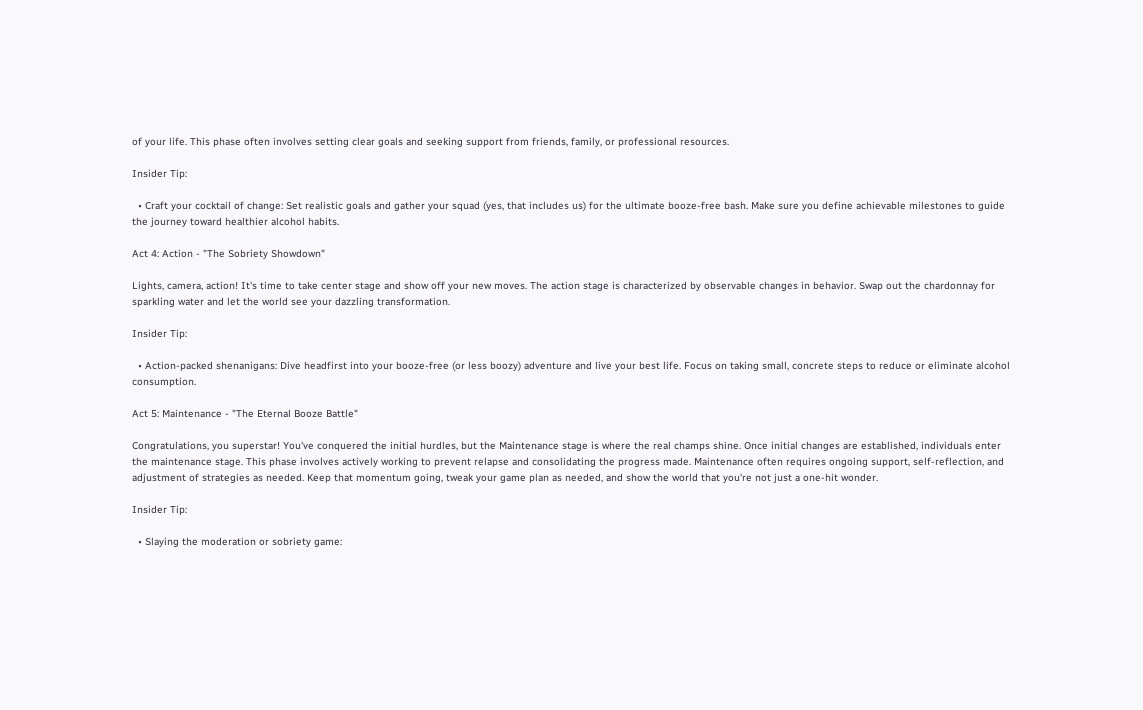of your life. This phase often involves setting clear goals and seeking support from friends, family, or professional resources.

Insider Tip:

  • Craft your cocktail of change: Set realistic goals and gather your squad (yes, that includes us) for the ultimate booze-free bash. Make sure you define achievable milestones to guide the journey toward healthier alcohol habits.

Act 4: Action - "The Sobriety Showdown"

Lights, camera, action! It's time to take center stage and show off your new moves. The action stage is characterized by observable changes in behavior. Swap out the chardonnay for sparkling water and let the world see your dazzling transformation.

Insider Tip:

  • Action-packed shenanigans: Dive headfirst into your booze-free (or less boozy) adventure and live your best life. Focus on taking small, concrete steps to reduce or eliminate alcohol consumption.

Act 5: Maintenance - "The Eternal Booze Battle"

Congratulations, you superstar! You've conquered the initial hurdles, but the Maintenance stage is where the real champs shine. Once initial changes are established, individuals enter the maintenance stage. This phase involves actively working to prevent relapse and consolidating the progress made. Maintenance often requires ongoing support, self-reflection, and adjustment of strategies as needed. Keep that momentum going, tweak your game plan as needed, and show the world that you're not just a one-hit wonder.

Insider Tip:

  • Slaying the moderation or sobriety game: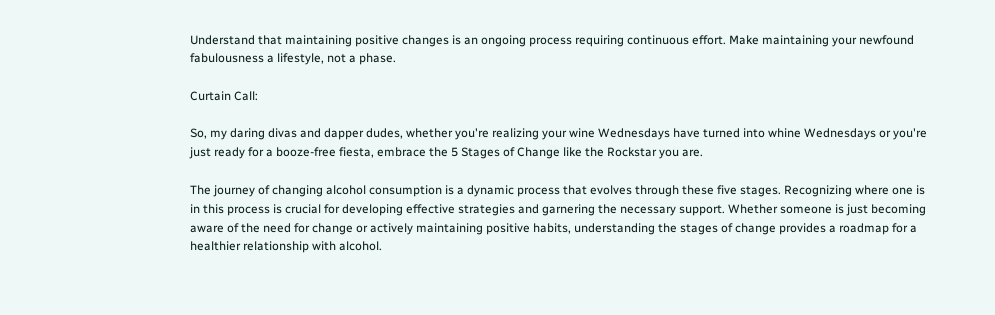Understand that maintaining positive changes is an ongoing process requiring continuous effort. Make maintaining your newfound fabulousness a lifestyle, not a phase.

Curtain Call:

So, my daring divas and dapper dudes, whether you're realizing your wine Wednesdays have turned into whine Wednesdays or you're just ready for a booze-free fiesta, embrace the 5 Stages of Change like the Rockstar you are.

The journey of changing alcohol consumption is a dynamic process that evolves through these five stages. Recognizing where one is in this process is crucial for developing effective strategies and garnering the necessary support. Whether someone is just becoming aware of the need for change or actively maintaining positive habits, understanding the stages of change provides a roadmap for a healthier relationship with alcohol.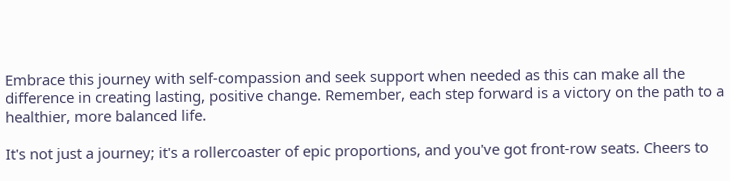Embrace this journey with self-compassion and seek support when needed as this can make all the difference in creating lasting, positive change. Remember, each step forward is a victory on the path to a healthier, more balanced life.

It's not just a journey; it's a rollercoaster of epic proportions, and you've got front-row seats. Cheers to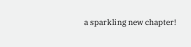a sparkling new chapter!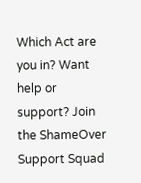Which Act are you in? Want help or support? Join the ShameOver Support Squad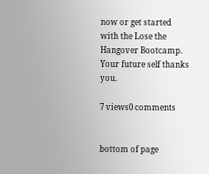now or get started with the Lose the Hangover Bootcamp. Your future self thanks you.

7 views0 comments


bottom of page